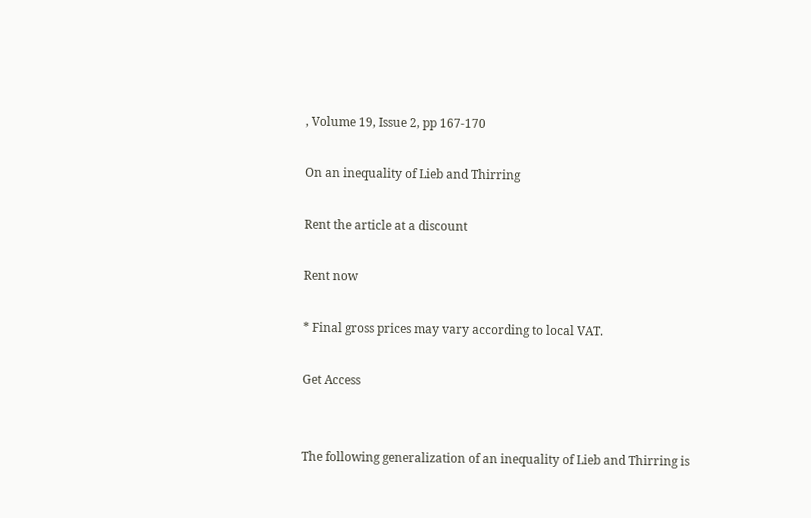, Volume 19, Issue 2, pp 167-170

On an inequality of Lieb and Thirring

Rent the article at a discount

Rent now

* Final gross prices may vary according to local VAT.

Get Access


The following generalization of an inequality of Lieb and Thirring is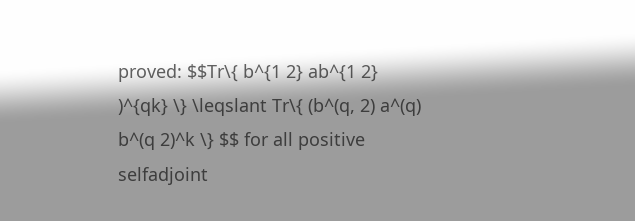proved: $$Tr\{ b^{1 2} ab^{1 2} )^{qk} \} \leqslant Tr\{ (b^(q, 2) a^(q) b^(q 2)^k \} $$ for all positive selfadjoint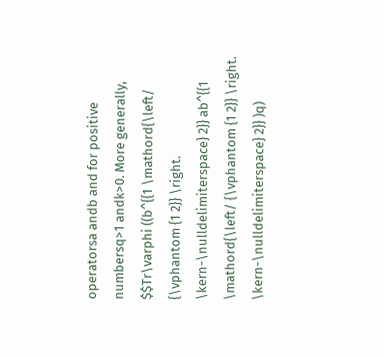operatorsa andb and for positive numbersq>1 andk>0. More generally, $$Tr\varphi ((b^{{1 \mathord{\left/ {\vphantom {1 2}} \right. \kern-\nulldelimiterspace} 2}} ab^{{1 \mathord{\left/ {\vphantom {1 2}} \right. \kern-\nulldelimiterspace} 2}} )q)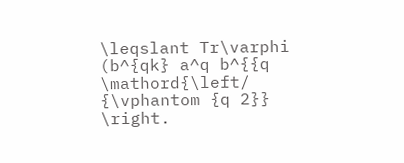\leqslant Tr\varphi (b^{qk} a^q b^{{q \mathord{\left/ {\vphantom {q 2}} \right.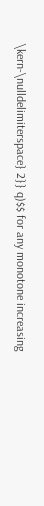\kern-\nulldelimiterspace} 2}} q)$$ for any monotone increasing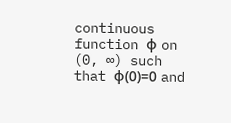continuous function ϕ on (0, ∞) such that ϕ(0)=0 and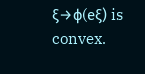ξ→ϕ(eξ) is convex.